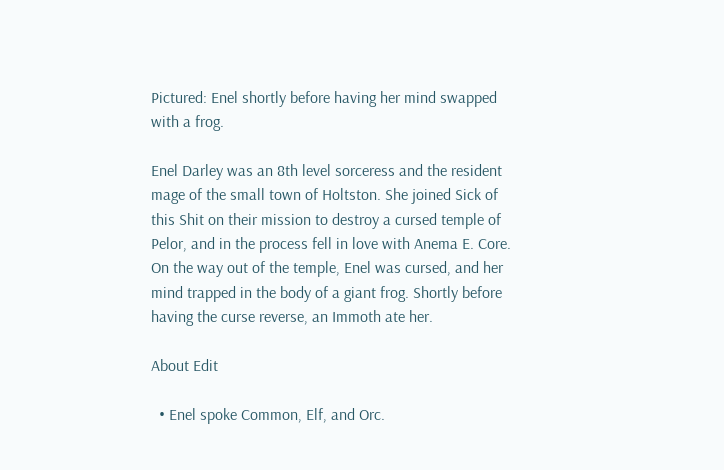Pictured: Enel shortly before having her mind swapped with a frog.

Enel Darley was an 8th level sorceress and the resident mage of the small town of Holtston. She joined Sick of this Shit on their mission to destroy a cursed temple of Pelor, and in the process fell in love with Anema E. Core. On the way out of the temple, Enel was cursed, and her mind trapped in the body of a giant frog. Shortly before having the curse reverse, an Immoth ate her.

About Edit

  • Enel spoke Common, Elf, and Orc.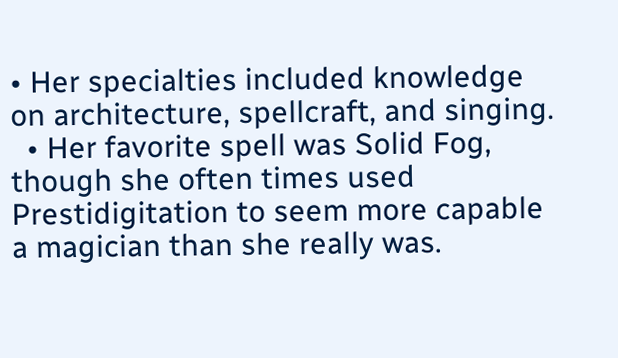• Her specialties included knowledge on architecture, spellcraft, and singing.
  • Her favorite spell was Solid Fog, though she often times used Prestidigitation to seem more capable a magician than she really was.